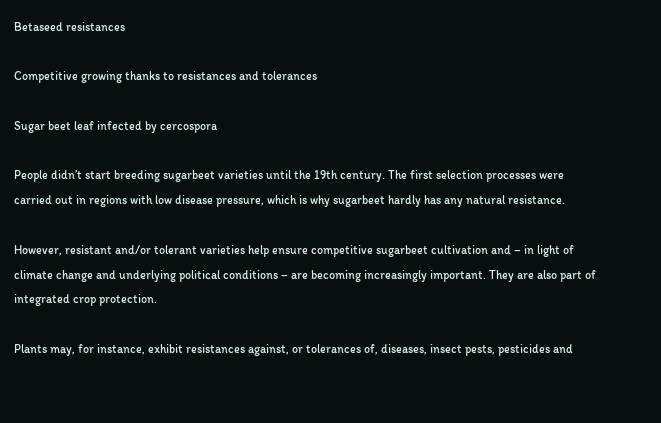Betaseed resistances

Competitive growing thanks to resistances and tolerances

Sugar beet leaf infected by cercospora

People didn’t start breeding sugarbeet varieties until the 19th century. The first selection processes were carried out in regions with low disease pressure, which is why sugarbeet hardly has any natural resistance.

However, resistant and/or tolerant varieties help ensure competitive sugarbeet cultivation and – in light of climate change and underlying political conditions – are becoming increasingly important. They are also part of integrated crop protection.

Plants may, for instance, exhibit resistances against, or tolerances of, diseases, insect pests, pesticides and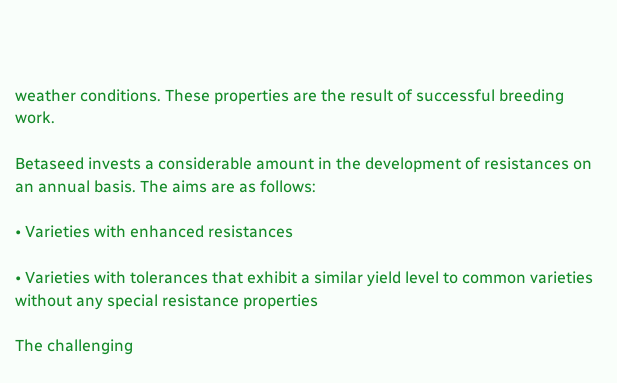weather conditions. These properties are the result of successful breeding work.

Betaseed invests a considerable amount in the development of resistances on an annual basis. The aims are as follows:

• Varieties with enhanced resistances

• Varieties with tolerances that exhibit a similar yield level to common varieties without any special resistance properties

The challenging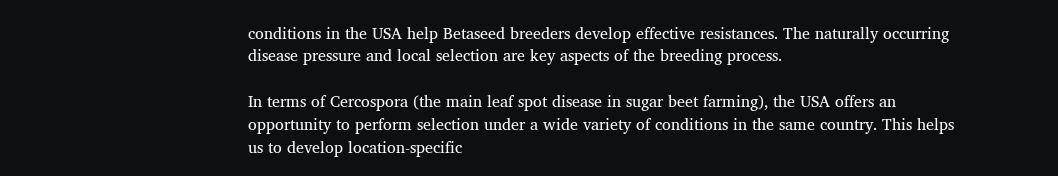conditions in the USA help Betaseed breeders develop effective resistances. The naturally occurring disease pressure and local selection are key aspects of the breeding process.

In terms of Cercospora (the main leaf spot disease in sugar beet farming), the USA offers an opportunity to perform selection under a wide variety of conditions in the same country. This helps us to develop location-specific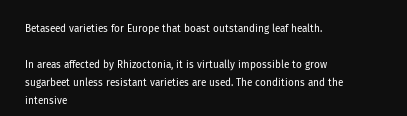Betaseed varieties for Europe that boast outstanding leaf health.

In areas affected by Rhizoctonia, it is virtually impossible to grow sugarbeet unless resistant varieties are used. The conditions and the intensive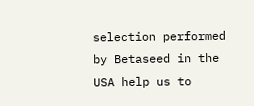selection performed by Betaseed in the USA help us to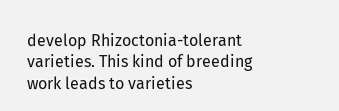develop Rhizoctonia-tolerant varieties. This kind of breeding work leads to varieties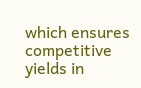which ensures competitive yields in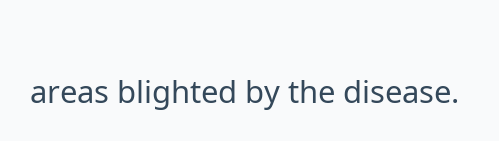areas blighted by the disease.